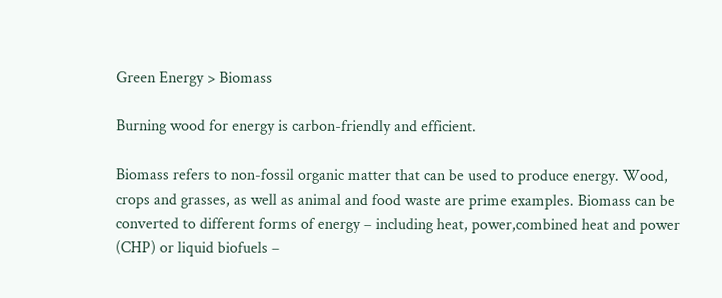Green Energy > Biomass

Burning wood for energy is carbon-friendly and efficient.

Biomass refers to non-fossil organic matter that can be used to produce energy. Wood, crops and grasses, as well as animal and food waste are prime examples. Biomass can be converted to different forms of energy – including heat, power,combined heat and power (CHP) or liquid biofuels –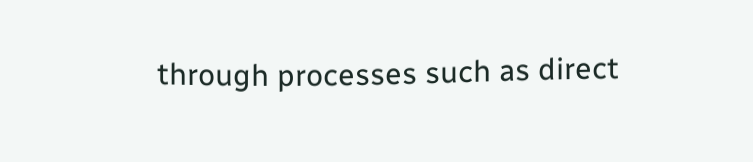through processes such as direct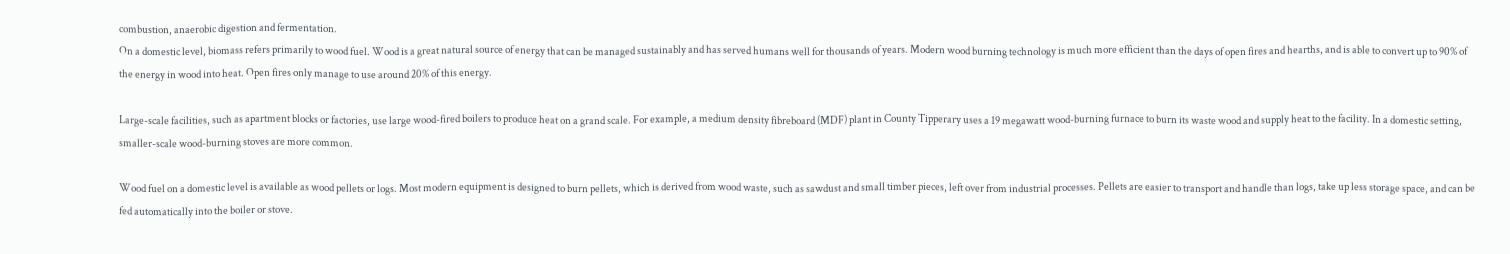combustion, anaerobic digestion and fermentation.
On a domestic level, biomass refers primarily to wood fuel. Wood is a great natural source of energy that can be managed sustainably and has served humans well for thousands of years. Modern wood burning technology is much more efficient than the days of open fires and hearths, and is able to convert up to 90% of the energy in wood into heat. Open fires only manage to use around 20% of this energy.

Large-scale facilities, such as apartment blocks or factories, use large wood-fired boilers to produce heat on a grand scale. For example, a medium density fibreboard (MDF) plant in County Tipperary uses a 19 megawatt wood-burning furnace to burn its waste wood and supply heat to the facility. In a domestic setting, smaller-scale wood-burning stoves are more common.

Wood fuel on a domestic level is available as wood pellets or logs. Most modern equipment is designed to burn pellets, which is derived from wood waste, such as sawdust and small timber pieces, left over from industrial processes. Pellets are easier to transport and handle than logs, take up less storage space, and can be fed automatically into the boiler or stove.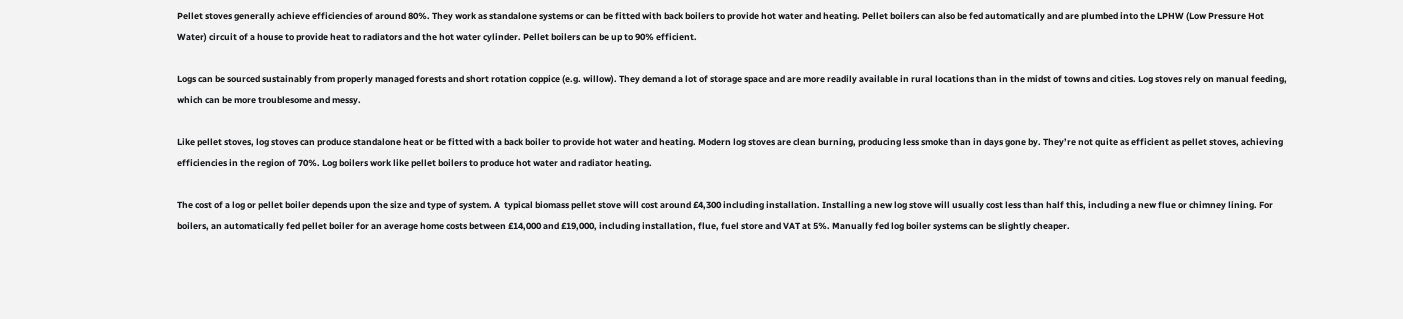Pellet stoves generally achieve efficiencies of around 80%. They work as standalone systems or can be fitted with back boilers to provide hot water and heating. Pellet boilers can also be fed automatically and are plumbed into the LPHW (Low Pressure Hot Water) circuit of a house to provide heat to radiators and the hot water cylinder. Pellet boilers can be up to 90% efficient.

Logs can be sourced sustainably from properly managed forests and short rotation coppice (e.g. willow). They demand a lot of storage space and are more readily available in rural locations than in the midst of towns and cities. Log stoves rely on manual feeding, which can be more troublesome and messy.

Like pellet stoves, log stoves can produce standalone heat or be fitted with a back boiler to provide hot water and heating. Modern log stoves are clean burning, producing less smoke than in days gone by. They’re not quite as efficient as pellet stoves, achieving efficiencies in the region of 70%. Log boilers work like pellet boilers to produce hot water and radiator heating.

The cost of a log or pellet boiler depends upon the size and type of system. A  typical biomass pellet stove will cost around £4,300 including installation. Installing a new log stove will usually cost less than half this, including a new flue or chimney lining. For boilers, an automatically fed pellet boiler for an average home costs between £14,000 and £19,000, including installation, flue, fuel store and VAT at 5%. Manually fed log boiler systems can be slightly cheaper.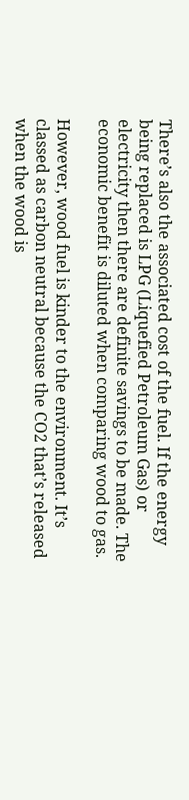There’s also the associated cost of the fuel. If the energy being replaced is LPG (Liquefied Petroleum Gas) or electricity then there are definite savings to be made. The economic benefit is diluted when comparing wood to gas.

However, wood fuel is kinder to the environment. It’s classed as carbon neutral because the CO2 that’s released when the wood is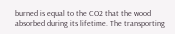burned is equal to the CO2 that the wood absorbed during its lifetime. The transporting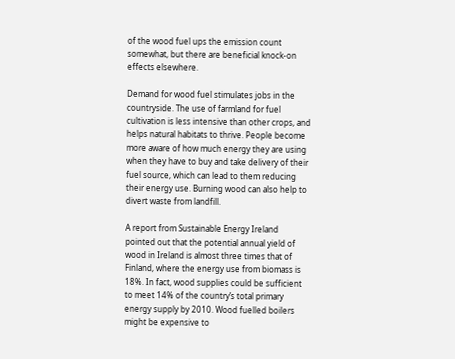of the wood fuel ups the emission count somewhat, but there are beneficial knock-on effects elsewhere.

Demand for wood fuel stimulates jobs in the countryside. The use of farmland for fuel cultivation is less intensive than other crops, and helps natural habitats to thrive. People become more aware of how much energy they are using when they have to buy and take delivery of their fuel source, which can lead to them reducing their energy use. Burning wood can also help to divert waste from landfill.

A report from Sustainable Energy Ireland pointed out that the potential annual yield of wood in Ireland is almost three times that of Finland, where the energy use from biomass is 18%. In fact, wood supplies could be sufficient to meet 14% of the country’s total primary energy supply by 2010. Wood fuelled boilers might be expensive to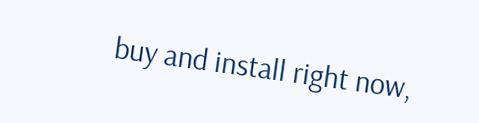buy and install right now,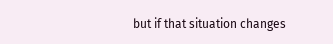but if that situation changes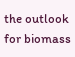the outlook for biomass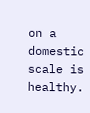on a domestic scale is healthy.